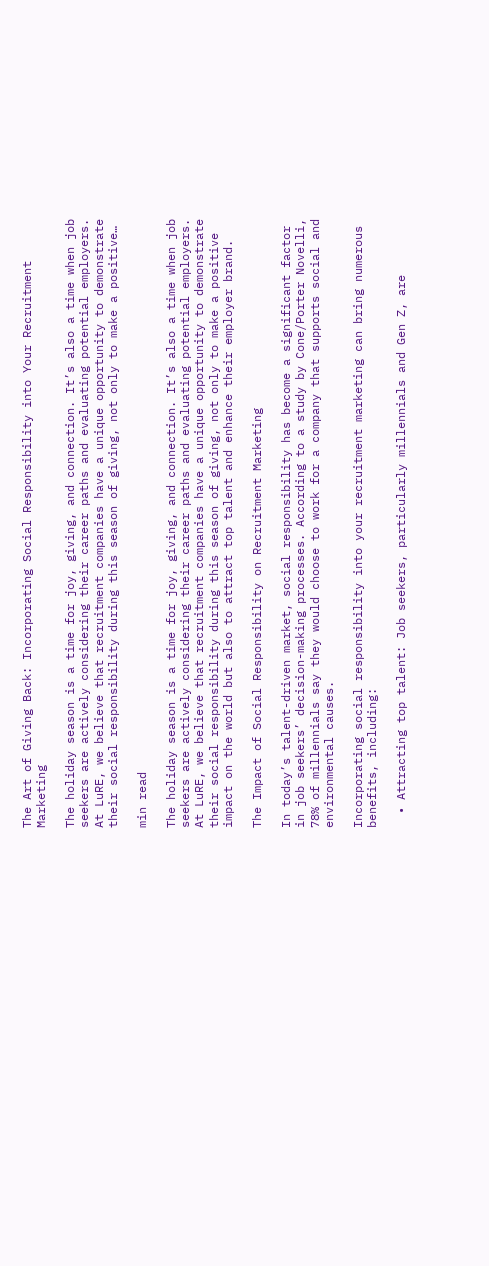The Art of Giving Back: Incorporating Social Responsibility into Your Recruitment Marketing

The holiday season is a time for joy, giving, and connection. It’s also a time when job seekers are actively considering their career paths and evaluating potential employers. At LuRE, we believe that recruitment companies have a unique opportunity to demonstrate their social responsibility during this season of giving, not only to make a positive…

min read

The holiday season is a time for joy, giving, and connection. It’s also a time when job seekers are actively considering their career paths and evaluating potential employers. At LuRE, we believe that recruitment companies have a unique opportunity to demonstrate their social responsibility during this season of giving, not only to make a positive impact on the world but also to attract top talent and enhance their employer brand.

The Impact of Social Responsibility on Recruitment Marketing

In today’s talent-driven market, social responsibility has become a significant factor in job seekers’ decision-making processes. According to a study by Cone/Porter Novelli, 78% of millennials say they would choose to work for a company that supports social and environmental causes.

Incorporating social responsibility into your recruitment marketing can bring numerous benefits, including:

  • Attracting top talent: Job seekers, particularly millennials and Gen Z, are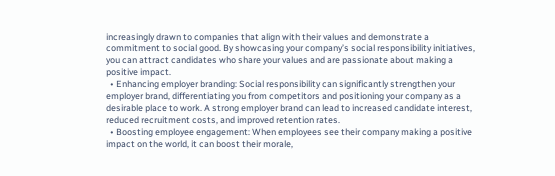increasingly drawn to companies that align with their values and demonstrate a commitment to social good. By showcasing your company’s social responsibility initiatives, you can attract candidates who share your values and are passionate about making a positive impact.
  • Enhancing employer branding: Social responsibility can significantly strengthen your employer brand, differentiating you from competitors and positioning your company as a desirable place to work. A strong employer brand can lead to increased candidate interest, reduced recruitment costs, and improved retention rates.
  • Boosting employee engagement: When employees see their company making a positive impact on the world, it can boost their morale,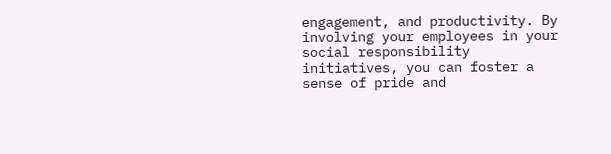engagement, and productivity. By involving your employees in your social responsibility initiatives, you can foster a sense of pride and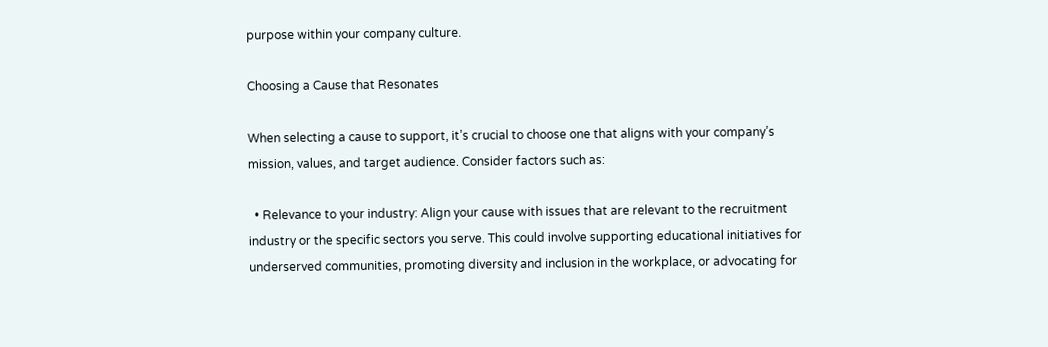purpose within your company culture.

Choosing a Cause that Resonates

When selecting a cause to support, it’s crucial to choose one that aligns with your company’s mission, values, and target audience. Consider factors such as:

  • Relevance to your industry: Align your cause with issues that are relevant to the recruitment industry or the specific sectors you serve. This could involve supporting educational initiatives for underserved communities, promoting diversity and inclusion in the workplace, or advocating for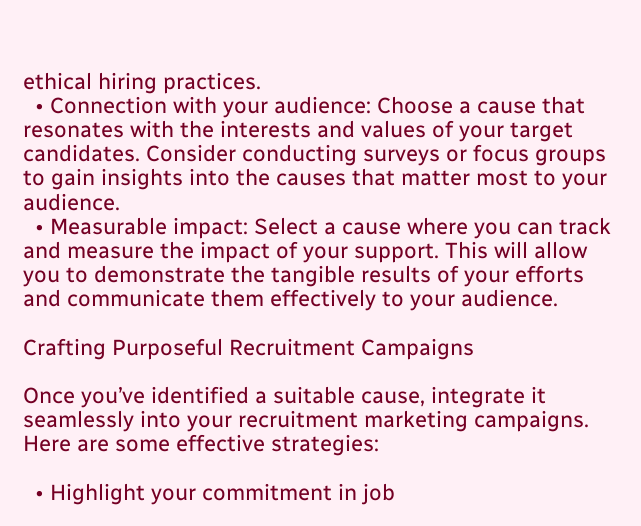ethical hiring practices.
  • Connection with your audience: Choose a cause that resonates with the interests and values of your target candidates. Consider conducting surveys or focus groups to gain insights into the causes that matter most to your audience.
  • Measurable impact: Select a cause where you can track and measure the impact of your support. This will allow you to demonstrate the tangible results of your efforts and communicate them effectively to your audience.

Crafting Purposeful Recruitment Campaigns

Once you’ve identified a suitable cause, integrate it seamlessly into your recruitment marketing campaigns. Here are some effective strategies:

  • Highlight your commitment in job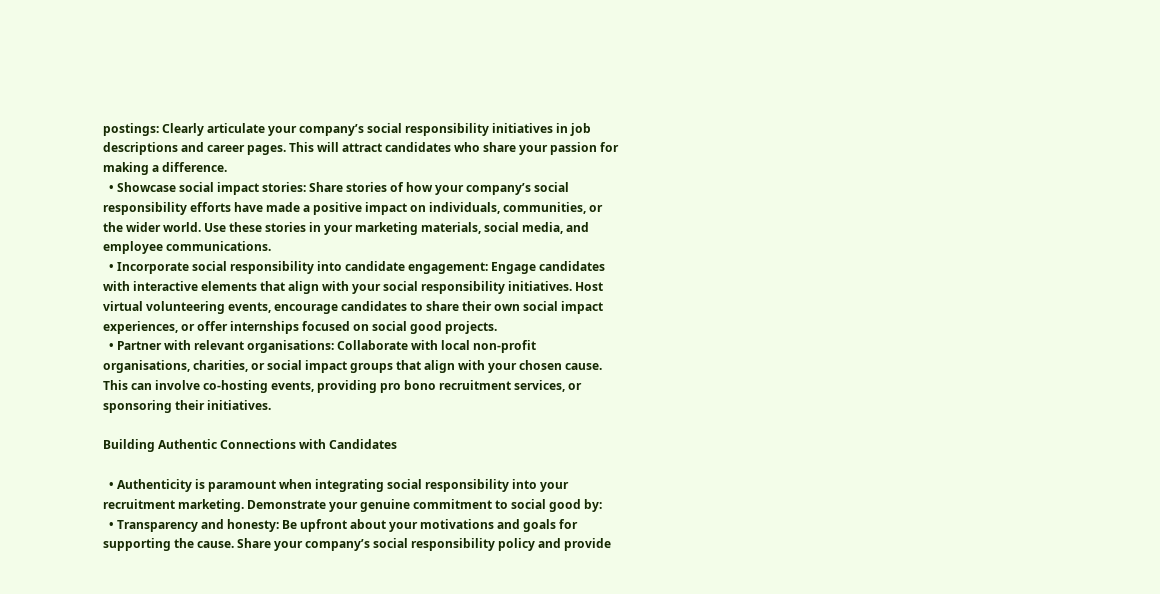postings: Clearly articulate your company’s social responsibility initiatives in job descriptions and career pages. This will attract candidates who share your passion for making a difference.
  • Showcase social impact stories: Share stories of how your company’s social responsibility efforts have made a positive impact on individuals, communities, or the wider world. Use these stories in your marketing materials, social media, and employee communications.
  • Incorporate social responsibility into candidate engagement: Engage candidates with interactive elements that align with your social responsibility initiatives. Host virtual volunteering events, encourage candidates to share their own social impact experiences, or offer internships focused on social good projects.
  • Partner with relevant organisations: Collaborate with local non-profit organisations, charities, or social impact groups that align with your chosen cause. This can involve co-hosting events, providing pro bono recruitment services, or sponsoring their initiatives.

Building Authentic Connections with Candidates

  • Authenticity is paramount when integrating social responsibility into your recruitment marketing. Demonstrate your genuine commitment to social good by:
  • Transparency and honesty: Be upfront about your motivations and goals for supporting the cause. Share your company’s social responsibility policy and provide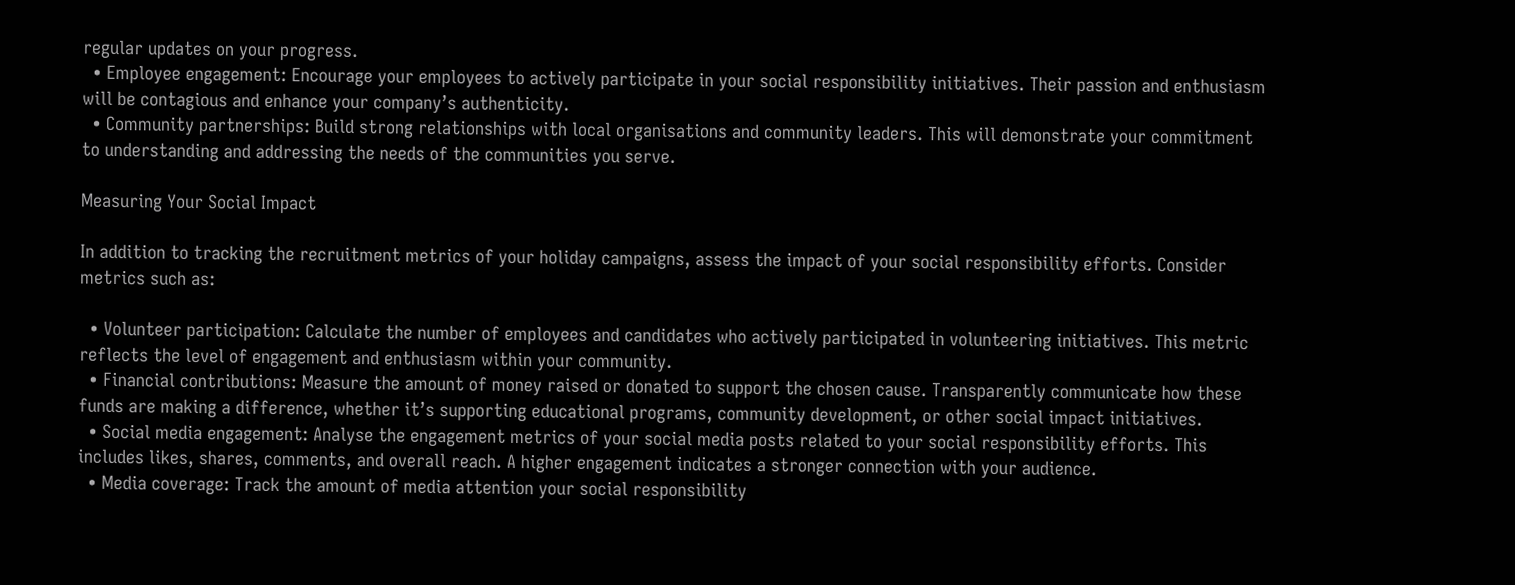regular updates on your progress.
  • Employee engagement: Encourage your employees to actively participate in your social responsibility initiatives. Their passion and enthusiasm will be contagious and enhance your company’s authenticity.
  • Community partnerships: Build strong relationships with local organisations and community leaders. This will demonstrate your commitment to understanding and addressing the needs of the communities you serve.

Measuring Your Social Impact

In addition to tracking the recruitment metrics of your holiday campaigns, assess the impact of your social responsibility efforts. Consider metrics such as:

  • Volunteer participation: Calculate the number of employees and candidates who actively participated in volunteering initiatives. This metric reflects the level of engagement and enthusiasm within your community.
  • Financial contributions: Measure the amount of money raised or donated to support the chosen cause. Transparently communicate how these funds are making a difference, whether it’s supporting educational programs, community development, or other social impact initiatives.
  • Social media engagement: Analyse the engagement metrics of your social media posts related to your social responsibility efforts. This includes likes, shares, comments, and overall reach. A higher engagement indicates a stronger connection with your audience.
  • Media coverage: Track the amount of media attention your social responsibility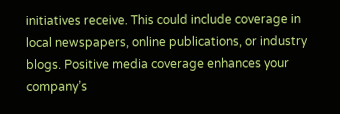initiatives receive. This could include coverage in local newspapers, online publications, or industry blogs. Positive media coverage enhances your company’s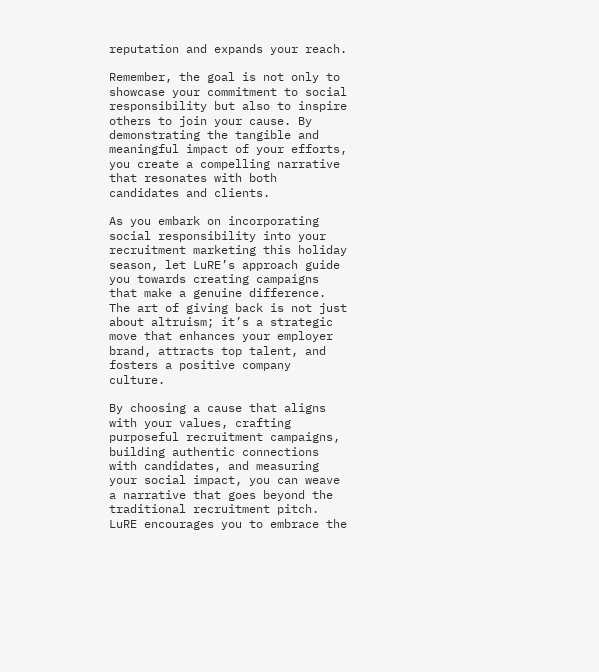reputation and expands your reach.

Remember, the goal is not only to showcase your commitment to social responsibility but also to inspire others to join your cause. By demonstrating the tangible and meaningful impact of your efforts, you create a compelling narrative that resonates with both candidates and clients.

As you embark on incorporating social responsibility into your recruitment marketing this holiday season, let LuRE’s approach guide you towards creating campaigns that make a genuine difference. The art of giving back is not just about altruism; it’s a strategic move that enhances your employer brand, attracts top talent, and fosters a positive company culture.

By choosing a cause that aligns with your values, crafting purposeful recruitment campaigns, building authentic connections with candidates, and measuring your social impact, you can weave a narrative that goes beyond the traditional recruitment pitch. LuRE encourages you to embrace the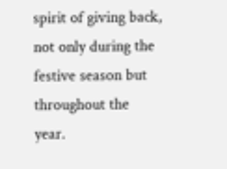spirit of giving back, not only during the festive season but throughout the year.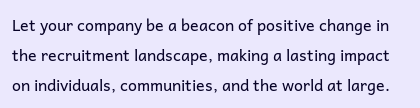Let your company be a beacon of positive change in the recruitment landscape, making a lasting impact on individuals, communities, and the world at large.